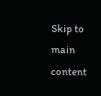Skip to main content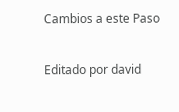Cambios a este Paso

Editado por david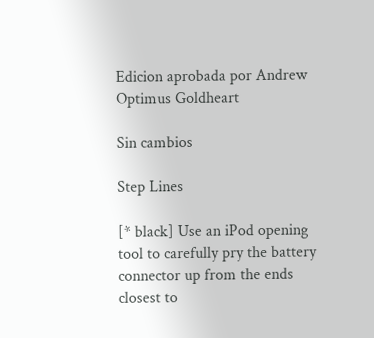Edicion aprobada por Andrew Optimus Goldheart

Sin cambios

Step Lines

[* black] Use an iPod opening tool to carefully pry the battery connector up from the ends closest to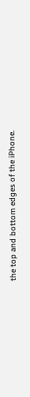the top and bottom edges of the iPhone.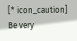[* icon_caution] Be very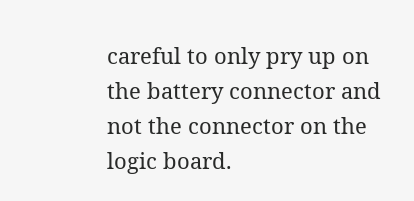careful to only pry up on the battery connector and not the connector on the logic board.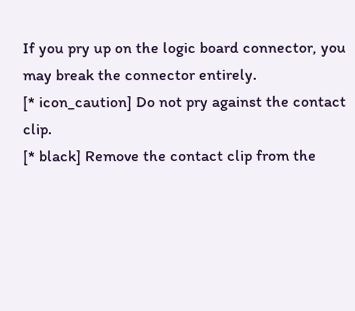If you pry up on the logic board connector, you may break the connector entirely.
[* icon_caution] Do not pry against the contact clip.
[* black] Remove the contact clip from the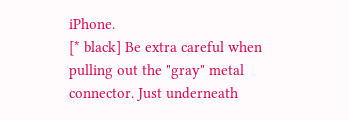iPhone.
[* black] Be extra careful when pulling out the "gray" metal connector. Just underneath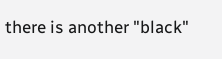there is another "black"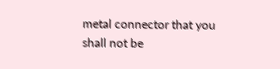metal connector that you shall not be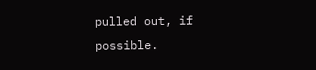pulled out, if possible.